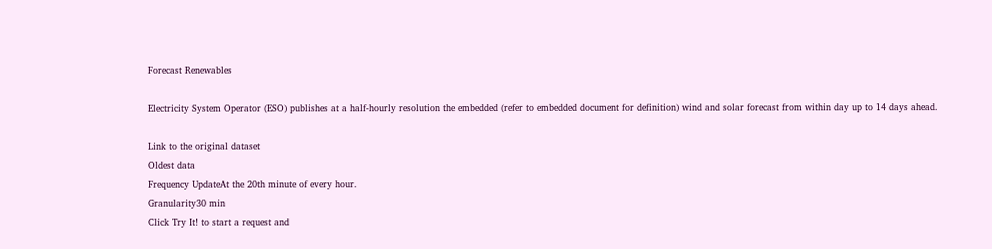Forecast Renewables

Electricity System Operator (ESO) publishes at a half-hourly resolution the embedded (refer to embedded document for definition) wind and solar forecast from within day up to 14 days ahead.

Link to the original dataset
Oldest data
Frequency UpdateAt the 20th minute of every hour.
Granularity30 min
Click Try It! to start a request and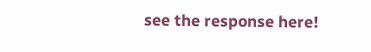see the response here!